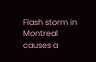Flash storm in Montreal causes a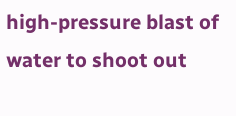high-pressure blast of water to shoot out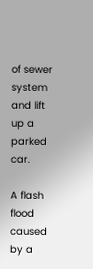of sewer system and lift up a parked car.

A flash flood caused by a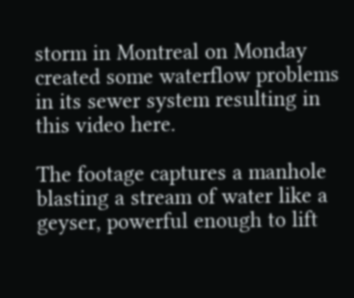storm in Montreal on Monday created some waterflow problems in its sewer system resulting in this video here.

The footage captures a manhole blasting a stream of water like a geyser, powerful enough to lift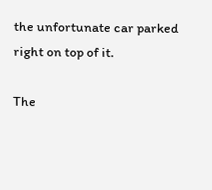the unfortunate car parked right on top of it.

The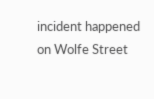incident happened on Wolfe Street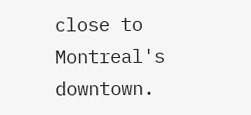close to Montreal's downtown.